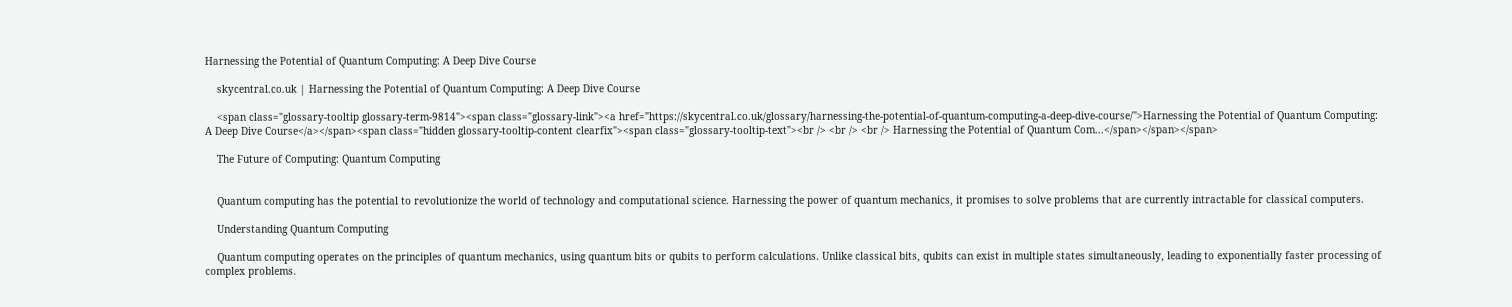Harnessing the Potential of Quantum Computing: A Deep Dive Course

    skycentral.co.uk | Harnessing the Potential of Quantum Computing: A Deep Dive Course

    <span class="glossary-tooltip glossary-term-9814"><span class="glossary-link"><a href="https://skycentral.co.uk/glossary/harnessing-the-potential-of-quantum-computing-a-deep-dive-course/">Harnessing the Potential of Quantum Computing: A Deep Dive Course</a></span><span class="hidden glossary-tooltip-content clearfix"><span class="glossary-tooltip-text"><br /> <br /> <br /> Harnessing the Potential of Quantum Com...</span></span></span>

    The Future of Computing: Quantum Computing


    Quantum computing has the potential to revolutionize the world of technology and computational science. Harnessing the power of quantum mechanics, it promises to solve problems that are currently intractable for classical computers.

    Understanding Quantum Computing

    Quantum computing operates on the principles of quantum mechanics, using quantum bits or qubits to perform calculations. Unlike classical bits, qubits can exist in multiple states simultaneously, leading to exponentially faster processing of complex problems.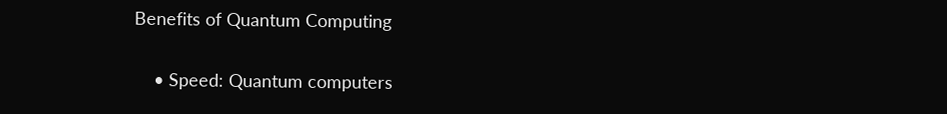Benefits of Quantum Computing

    • Speed: Quantum computers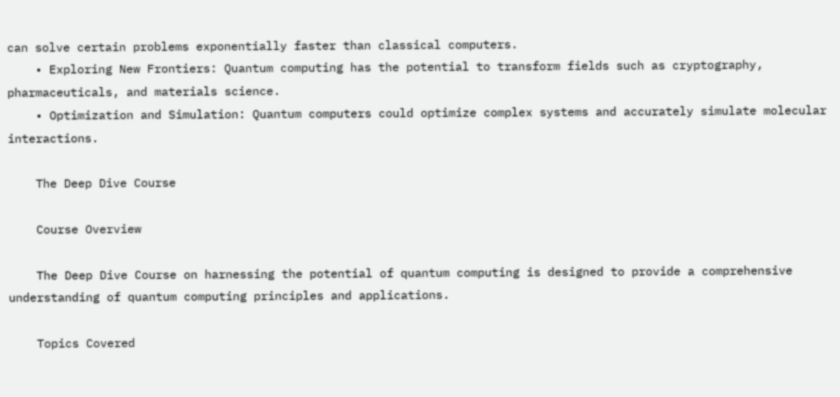can solve certain problems exponentially faster than classical computers.
    • Exploring New Frontiers: Quantum computing has the potential to transform fields such as cryptography, pharmaceuticals, and materials science.
    • Optimization and Simulation: Quantum computers could optimize complex systems and accurately simulate molecular interactions.

    The Deep Dive Course

    Course Overview

    The Deep Dive Course on harnessing the potential of quantum computing is designed to provide a comprehensive understanding of quantum computing principles and applications.

    Topics Covered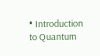• Introduction to Quantum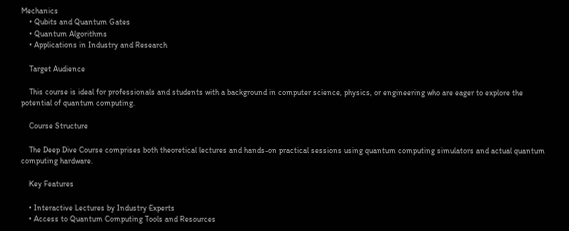Mechanics
    • Qubits and Quantum Gates
    • Quantum Algorithms
    • Applications in Industry and Research

    Target Audience

    This course is ideal for professionals and students with a background in computer science, physics, or engineering who are eager to explore the potential of quantum computing.

    Course Structure

    The Deep Dive Course comprises both theoretical lectures and hands-on practical sessions using quantum computing simulators and actual quantum computing hardware.

    Key Features

    • Interactive Lectures by Industry Experts
    • Access to Quantum Computing Tools and Resources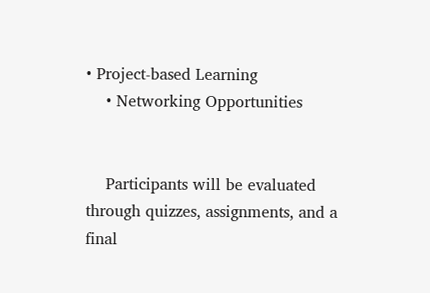• Project-based Learning
    • Networking Opportunities


    Participants will be evaluated through quizzes, assignments, and a final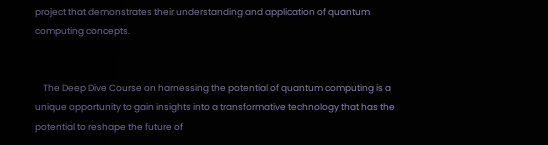project that demonstrates their understanding and application of quantum computing concepts.


    The Deep Dive Course on harnessing the potential of quantum computing is a unique opportunity to gain insights into a transformative technology that has the potential to reshape the future of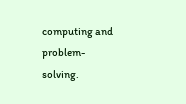computing and problem-solving.